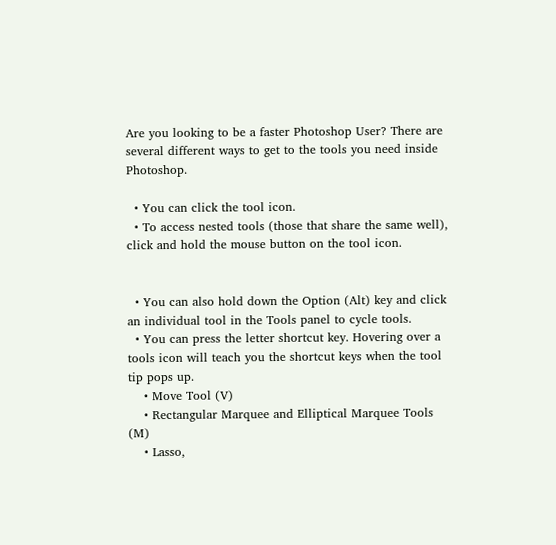Are you looking to be a faster Photoshop User? There are several different ways to get to the tools you need inside Photoshop.

  • You can click the tool icon.
  • To access nested tools (those that share the same well), click and hold the mouse button on the tool icon.


  • You can also hold down the Option (Alt) key and click an individual tool in the Tools panel to cycle tools.
  • You can press the letter shortcut key. Hovering over a tools icon will teach you the shortcut keys when the tool tip pops up.
    • Move Tool (V)
    • Rectangular Marquee and Elliptical Marquee Tools (M)
    • Lasso,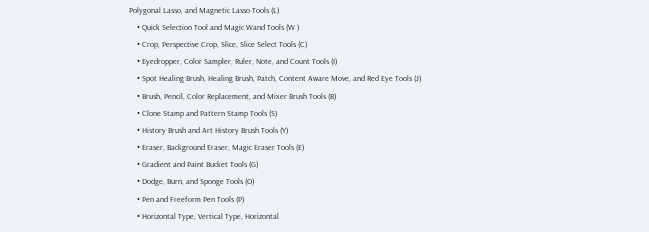Polygonal Lasso, and Magnetic Lasso Tools (L)
    • Quick Selection Tool and Magic Wand Tools (W )
    • Crop, Perspective Crop, Slice, Slice Select Tools (C)
    • Eyedropper, Color Sampler, Ruler, Note, and Count Tools (I)
    • Spot Healing Brush, Healing Brush, Patch, Content Aware Move, and Red Eye Tools (J)
    • Brush, Pencil, Color Replacement, and Mixer Brush Tools (B)
    • Clone Stamp and Pattern Stamp Tools (S)
    • History Brush and Art History Brush Tools (Y)
    • Eraser, Background Eraser, Magic Eraser Tools (E)
    • Gradient and Paint Bucket Tools (G)
    • Dodge, Burn, and Sponge Tools (O)
    • Pen and Freeform Pen Tools (P)
    • Horizontal Type, Vertical Type, Horizontal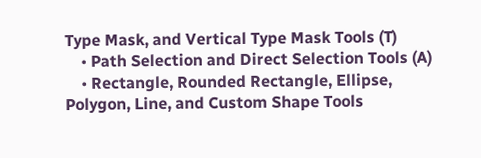Type Mask, and Vertical Type Mask Tools (T)
    • Path Selection and Direct Selection Tools (A)
    • Rectangle, Rounded Rectangle, Ellipse, Polygon, Line, and Custom Shape Tools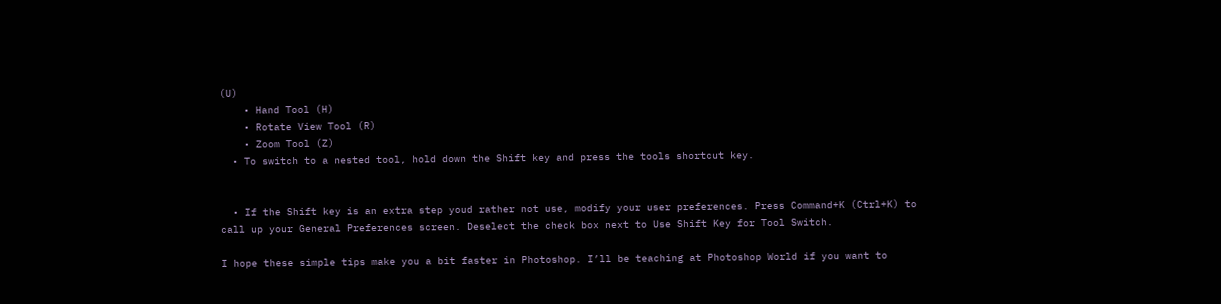(U)
    • Hand Tool (H)
    • Rotate View Tool (R)
    • Zoom Tool (Z)
  • To switch to a nested tool, hold down the Shift key and press the tools shortcut key.


  • If the Shift key is an extra step youd rather not use, modify your user preferences. Press Command+K (Ctrl+K) to call up your General Preferences screen. Deselect the check box next to Use Shift Key for Tool Switch.

I hope these simple tips make you a bit faster in Photoshop. I’ll be teaching at Photoshop World if you want to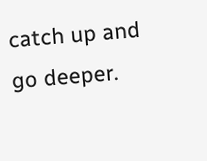catch up and go deeper.